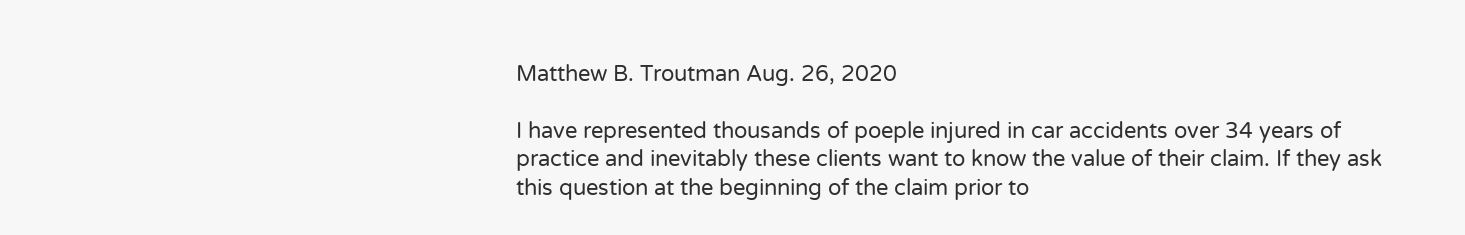Matthew B. Troutman Aug. 26, 2020

I have represented thousands of poeple injured in car accidents over 34 years of practice and inevitably these clients want to know the value of their claim. If they ask this question at the beginning of the claim prior to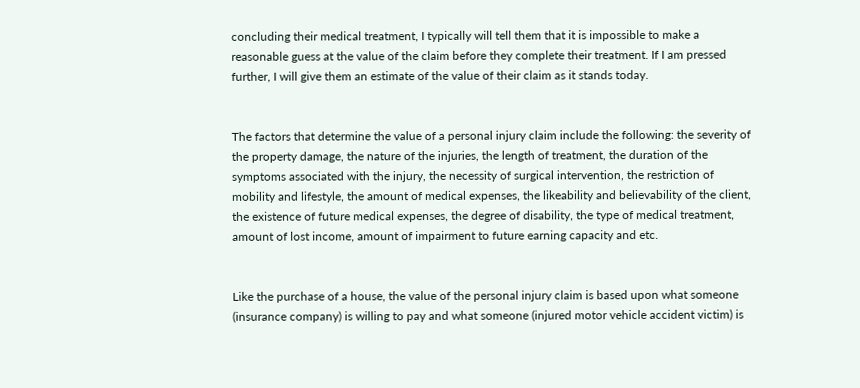concluding their medical treatment, I typically will tell them that it is impossible to make a reasonable guess at the value of the claim before they complete their treatment. If I am pressed further, I will give them an estimate of the value of their claim as it stands today.


The factors that determine the value of a personal injury claim include the following: the severity of the property damage, the nature of the injuries, the length of treatment, the duration of the symptoms associated with the injury, the necessity of surgical intervention, the restriction of mobility and lifestyle, the amount of medical expenses, the likeability and believability of the client, the existence of future medical expenses, the degree of disability, the type of medical treatment, amount of lost income, amount of impairment to future earning capacity and etc.


Like the purchase of a house, the value of the personal injury claim is based upon what someone (insurance company) is willing to pay and what someone (injured motor vehicle accident victim) is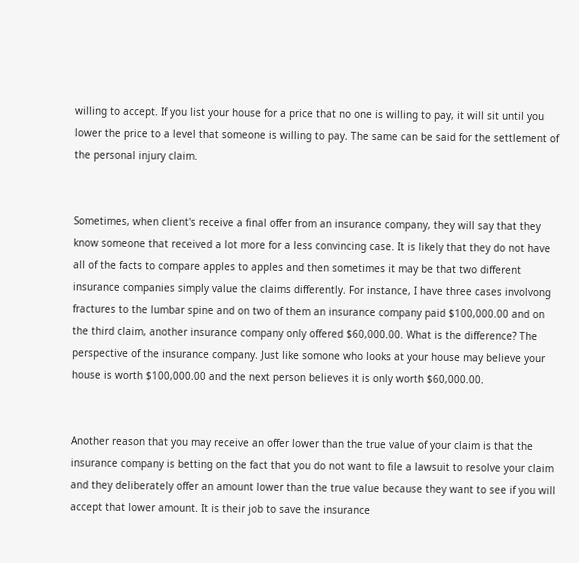willing to accept. If you list your house for a price that no one is willing to pay, it will sit until you lower the price to a level that someone is willing to pay. The same can be said for the settlement of the personal injury claim.


Sometimes, when client's receive a final offer from an insurance company, they will say that they know someone that received a lot more for a less convincing case. It is likely that they do not have all of the facts to compare apples to apples and then sometimes it may be that two different insurance companies simply value the claims differently. For instance, I have three cases involvong fractures to the lumbar spine and on two of them an insurance company paid $100,000.00 and on the third claim, another insurance company only offered $60,000.00. What is the difference? The perspective of the insurance company. Just like somone who looks at your house may believe your house is worth $100,000.00 and the next person believes it is only worth $60,000.00.


Another reason that you may receive an offer lower than the true value of your claim is that the insurance company is betting on the fact that you do not want to file a lawsuit to resolve your claim and they deliberately offer an amount lower than the true value because they want to see if you will accept that lower amount. It is their job to save the insurance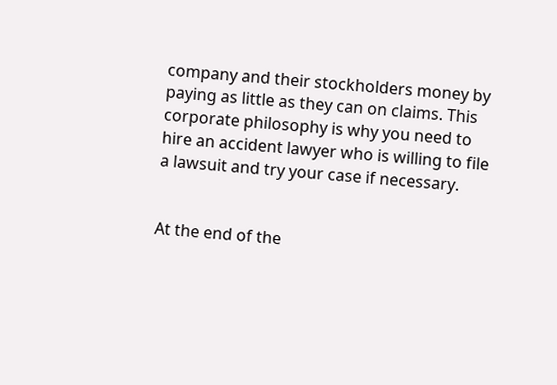company and their stockholders money by paying as little as they can on claims. This corporate philosophy is why you need to hire an accident lawyer who is willing to file a lawsuit and try your case if necessary.


At the end of the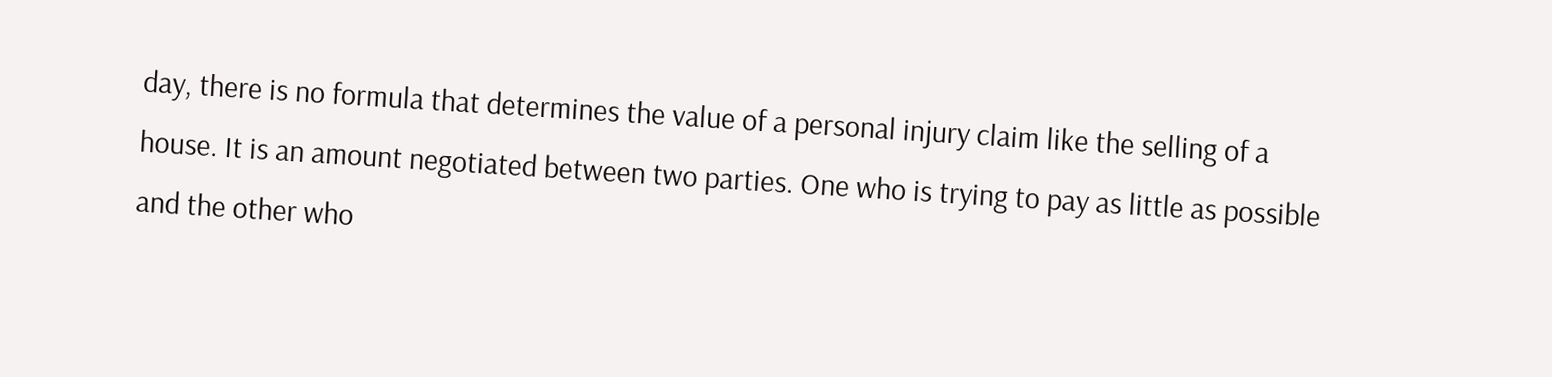day, there is no formula that determines the value of a personal injury claim like the selling of a house. It is an amount negotiated between two parties. One who is trying to pay as little as possible and the other who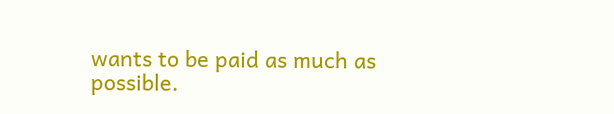wants to be paid as much as possible.